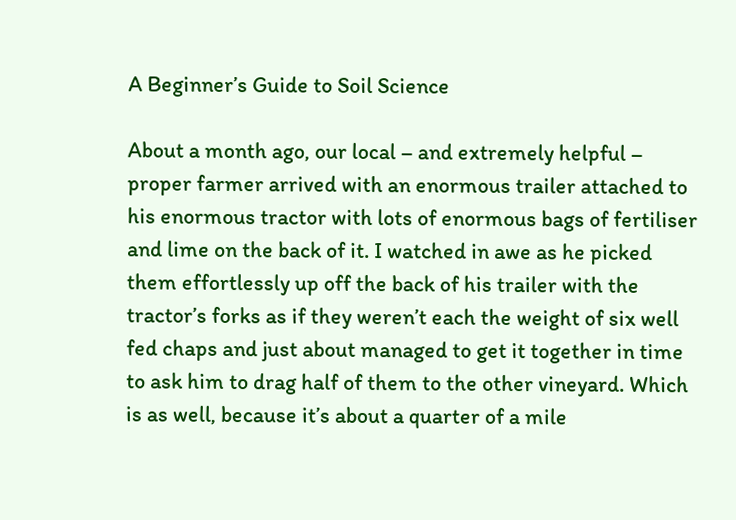A Beginner’s Guide to Soil Science

About a month ago, our local – and extremely helpful – proper farmer arrived with an enormous trailer attached to his enormous tractor with lots of enormous bags of fertiliser and lime on the back of it. I watched in awe as he picked them effortlessly up off the back of his trailer with the tractor’s forks as if they weren’t each the weight of six well fed chaps and just about managed to get it together in time to ask him to drag half of them to the other vineyard. Which is as well, because it’s about a quarter of a mile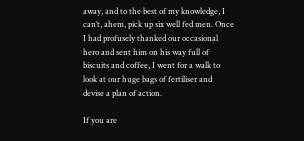away, and to the best of my knowledge, I can’t, ahem, pick up six well fed men. Once I had profusely thanked our occasional hero and sent him on his way full of biscuits and coffee, I went for a walk to look at our huge bags of fertiliser and devise a plan of action.

If you are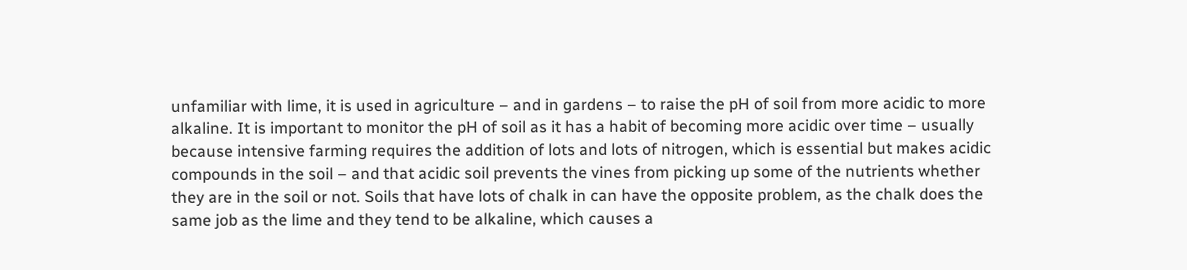unfamiliar with lime, it is used in agriculture – and in gardens – to raise the pH of soil from more acidic to more alkaline. It is important to monitor the pH of soil as it has a habit of becoming more acidic over time – usually because intensive farming requires the addition of lots and lots of nitrogen, which is essential but makes acidic compounds in the soil – and that acidic soil prevents the vines from picking up some of the nutrients whether they are in the soil or not. Soils that have lots of chalk in can have the opposite problem, as the chalk does the same job as the lime and they tend to be alkaline, which causes a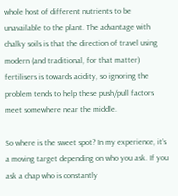whole host of different nutrients to be unavailable to the plant. The advantage with chalky soils is that the direction of travel using modern (and traditional, for that matter) fertilisers is towards acidity, so ignoring the problem tends to help these push/pull factors meet somewhere near the middle.

So where is the sweet spot? In my experience, it’s a moving target depending on who you ask. If you ask a chap who is constantly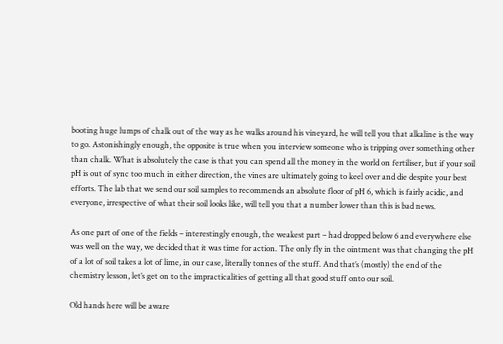booting huge lumps of chalk out of the way as he walks around his vineyard, he will tell you that alkaline is the way to go. Astonishingly enough, the opposite is true when you interview someone who is tripping over something other than chalk. What is absolutely the case is that you can spend all the money in the world on fertiliser, but if your soil pH is out of sync too much in either direction, the vines are ultimately going to keel over and die despite your best efforts. The lab that we send our soil samples to recommends an absolute floor of pH 6, which is fairly acidic, and everyone, irrespective of what their soil looks like, will tell you that a number lower than this is bad news.

As one part of one of the fields – interestingly enough, the weakest part – had dropped below 6 and everywhere else was well on the way, we decided that it was time for action. The only fly in the ointment was that changing the pH of a lot of soil takes a lot of lime, in our case, literally tonnes of the stuff. And that’s (mostly) the end of the chemistry lesson, let’s get on to the impracticalities of getting all that good stuff onto our soil.

Old hands here will be aware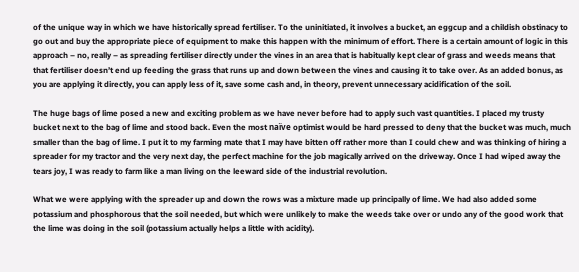of the unique way in which we have historically spread fertiliser. To the uninitiated, it involves a bucket, an eggcup and a childish obstinacy to go out and buy the appropriate piece of equipment to make this happen with the minimum of effort. There is a certain amount of logic in this approach – no, really – as spreading fertiliser directly under the vines in an area that is habitually kept clear of grass and weeds means that that fertiliser doesn’t end up feeding the grass that runs up and down between the vines and causing it to take over. As an added bonus, as you are applying it directly, you can apply less of it, save some cash and, in theory, prevent unnecessary acidification of the soil.

The huge bags of lime posed a new and exciting problem as we have never before had to apply such vast quantities. I placed my trusty bucket next to the bag of lime and stood back. Even the most naïve optimist would be hard pressed to deny that the bucket was much, much smaller than the bag of lime. I put it to my farming mate that I may have bitten off rather more than I could chew and was thinking of hiring a spreader for my tractor and the very next day, the perfect machine for the job magically arrived on the driveway. Once I had wiped away the tears joy, I was ready to farm like a man living on the leeward side of the industrial revolution.

What we were applying with the spreader up and down the rows was a mixture made up principally of lime. We had also added some potassium and phosphorous that the soil needed, but which were unlikely to make the weeds take over or undo any of the good work that the lime was doing in the soil (potassium actually helps a little with acidity).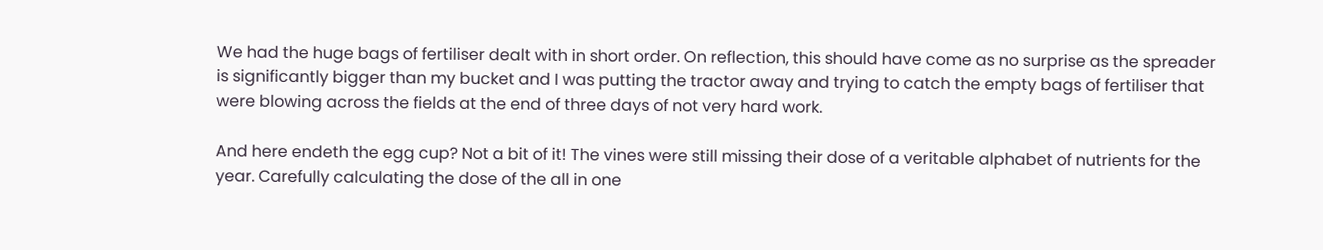We had the huge bags of fertiliser dealt with in short order. On reflection, this should have come as no surprise as the spreader is significantly bigger than my bucket and I was putting the tractor away and trying to catch the empty bags of fertiliser that were blowing across the fields at the end of three days of not very hard work.

And here endeth the egg cup? Not a bit of it! The vines were still missing their dose of a veritable alphabet of nutrients for the year. Carefully calculating the dose of the all in one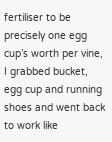fertiliser to be precisely one egg cup’s worth per vine, I grabbed bucket, egg cup and running shoes and went back to work like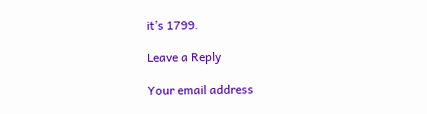it’s 1799.

Leave a Reply

Your email address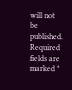will not be published. Required fields are marked *